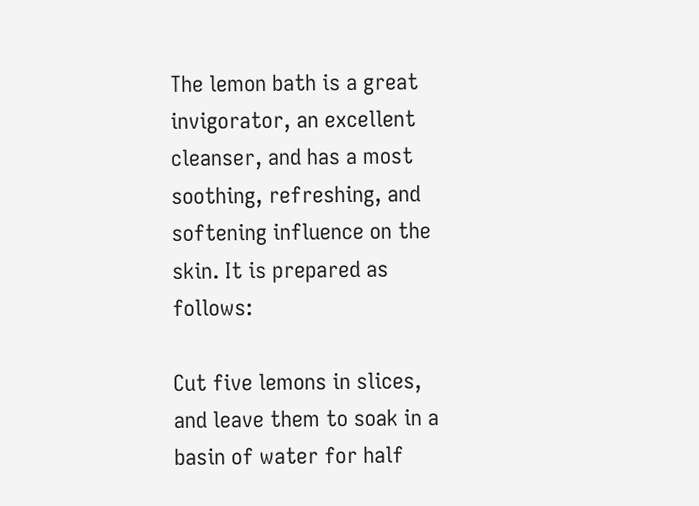The lemon bath is a great invigorator, an excellent cleanser, and has a most soothing, refreshing, and softening influence on the skin. It is prepared as follows:

Cut five lemons in slices, and leave them to soak in a basin of water for half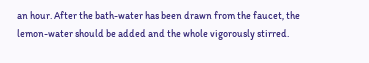an hour. After the bath-water has been drawn from the faucet, the lemon-water should be added and the whole vigorously stirred.